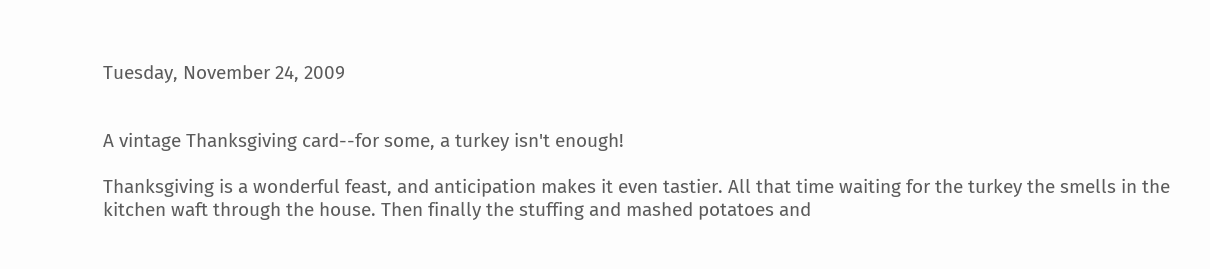Tuesday, November 24, 2009


A vintage Thanksgiving card--for some, a turkey isn't enough!

Thanksgiving is a wonderful feast, and anticipation makes it even tastier. All that time waiting for the turkey the smells in the kitchen waft through the house. Then finally the stuffing and mashed potatoes and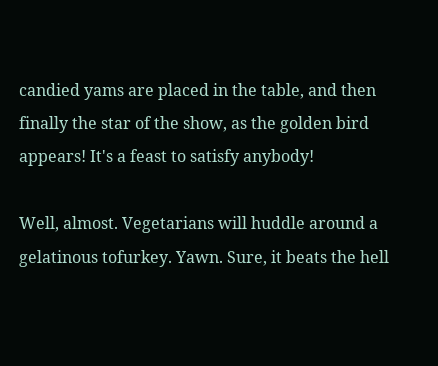candied yams are placed in the table, and then finally the star of the show, as the golden bird appears! It's a feast to satisfy anybody!

Well, almost. Vegetarians will huddle around a gelatinous tofurkey. Yawn. Sure, it beats the hell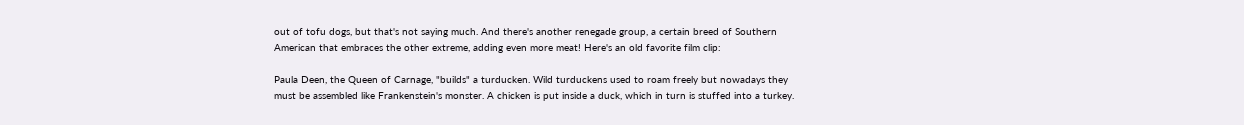out of tofu dogs, but that's not saying much. And there's another renegade group, a certain breed of Southern American that embraces the other extreme, adding even more meat! Here's an old favorite film clip:

Paula Deen, the Queen of Carnage, "builds" a turducken. Wild turduckens used to roam freely but nowadays they must be assembled like Frankenstein's monster. A chicken is put inside a duck, which in turn is stuffed into a turkey.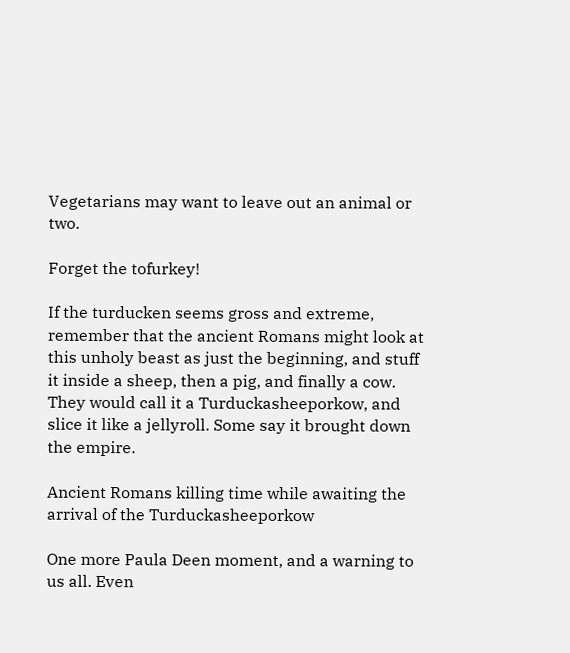Vegetarians may want to leave out an animal or two.

Forget the tofurkey!

If the turducken seems gross and extreme, remember that the ancient Romans might look at this unholy beast as just the beginning, and stuff it inside a sheep, then a pig, and finally a cow. They would call it a Turduckasheeporkow, and slice it like a jellyroll. Some say it brought down the empire.

Ancient Romans killing time while awaiting the arrival of the Turduckasheeporkow

One more Paula Deen moment, and a warning to us all. Even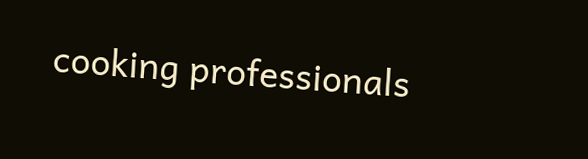cooking professionals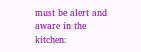must be alert and aware in the kitchen: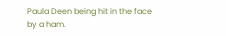Paula Deen being hit in the face by a ham.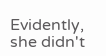Evidently, she didn't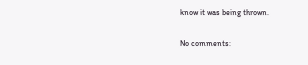know it was being thrown.

No comments: